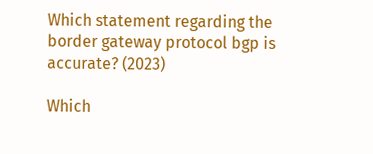Which statement regarding the border gateway protocol bgp is accurate? (2023)

Which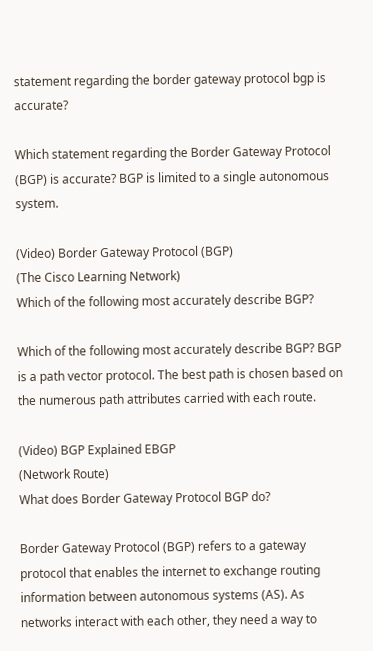statement regarding the border gateway protocol bgp is accurate?

Which statement regarding the Border Gateway Protocol (BGP) is accurate? BGP is limited to a single autonomous system.

(Video) Border Gateway Protocol (BGP)
(The Cisco Learning Network)
Which of the following most accurately describe BGP?

Which of the following most accurately describe BGP? BGP is a path vector protocol. The best path is chosen based on the numerous path attributes carried with each route.

(Video) BGP Explained EBGP
(Network Route)
What does Border Gateway Protocol BGP do?

Border Gateway Protocol (BGP) refers to a gateway protocol that enables the internet to exchange routing information between autonomous systems (AS). As networks interact with each other, they need a way to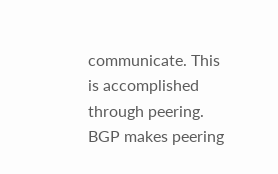communicate. This is accomplished through peering. BGP makes peering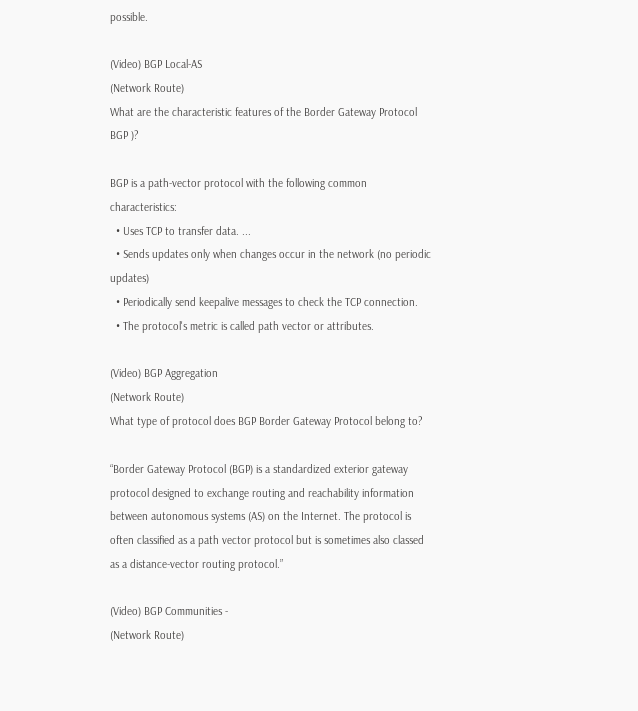possible.

(Video) BGP Local-AS
(Network Route)
What are the characteristic features of the Border Gateway Protocol BGP )?

BGP is a path-vector protocol with the following common characteristics:
  • Uses TCP to transfer data. ...
  • Sends updates only when changes occur in the network (no periodic updates)
  • Periodically send keepalive messages to check the TCP connection.
  • The protocol's metric is called path vector or attributes.

(Video) BGP Aggregation
(Network Route)
What type of protocol does BGP Border Gateway Protocol belong to?

“Border Gateway Protocol (BGP) is a standardized exterior gateway protocol designed to exchange routing and reachability information between autonomous systems (AS) on the Internet. The protocol is often classified as a path vector protocol but is sometimes also classed as a distance-vector routing protocol.”

(Video) BGP Communities -
(Network Route)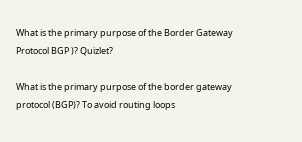What is the primary purpose of the Border Gateway Protocol BGP )? Quizlet?

What is the primary purpose of the border gateway protocol (BGP)? To avoid routing loops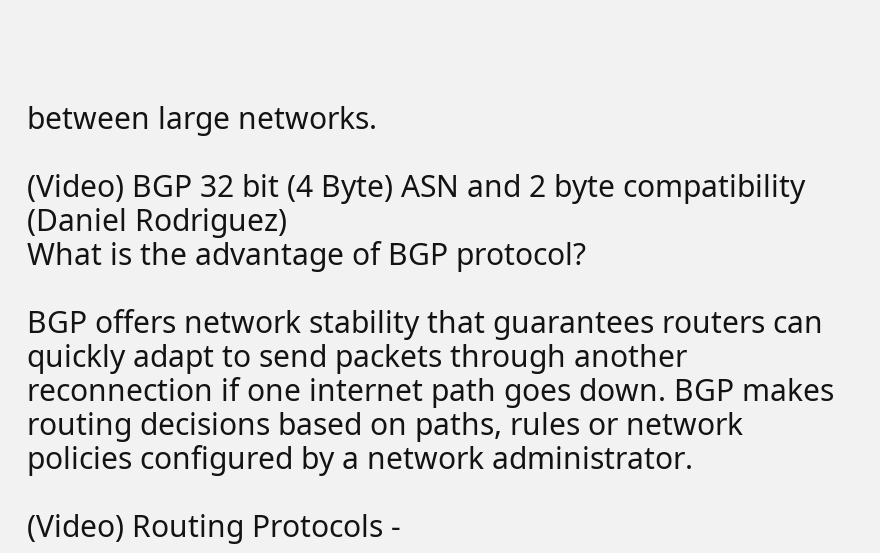between large networks.

(Video) BGP 32 bit (4 Byte) ASN and 2 byte compatibility
(Daniel Rodriguez)
What is the advantage of BGP protocol?

BGP offers network stability that guarantees routers can quickly adapt to send packets through another reconnection if one internet path goes down. BGP makes routing decisions based on paths, rules or network policies configured by a network administrator.

(Video) Routing Protocols -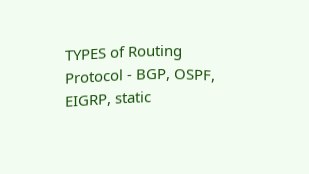TYPES of Routing Protocol - BGP, OSPF, EIGRP, static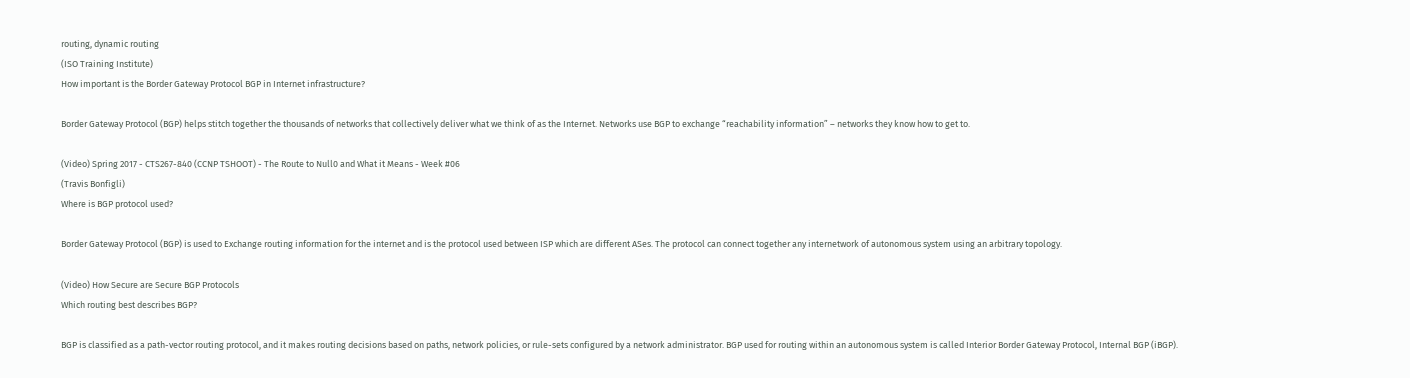routing, dynamic routing
(ISO Training Institute)
How important is the Border Gateway Protocol BGP in Internet infrastructure?

Border Gateway Protocol (BGP) helps stitch together the thousands of networks that collectively deliver what we think of as the Internet. Networks use BGP to exchange “reachability information” – networks they know how to get to.

(Video) Spring 2017 - CTS267-840 (CCNP TSHOOT) - The Route to Null0 and What it Means - Week #06
(Travis Bonfigli)
Where is BGP protocol used?

Border Gateway Protocol (BGP) is used to Exchange routing information for the internet and is the protocol used between ISP which are different ASes. The protocol can connect together any internetwork of autonomous system using an arbitrary topology.

(Video) How Secure are Secure BGP Protocols
Which routing best describes BGP?

BGP is classified as a path-vector routing protocol, and it makes routing decisions based on paths, network policies, or rule-sets configured by a network administrator. BGP used for routing within an autonomous system is called Interior Border Gateway Protocol, Internal BGP (iBGP).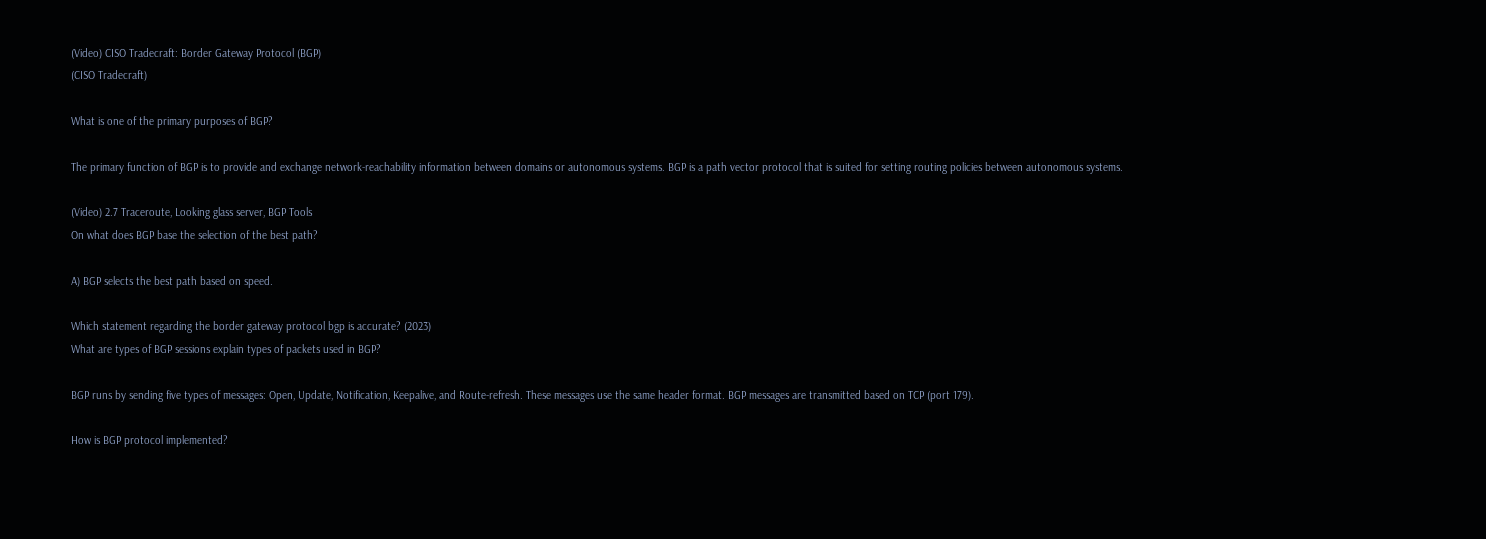(Video) CISO Tradecraft: Border Gateway Protocol (BGP)
(CISO Tradecraft)

What is one of the primary purposes of BGP?

The primary function of BGP is to provide and exchange network-reachability information between domains or autonomous systems. BGP is a path vector protocol that is suited for setting routing policies between autonomous systems.

(Video) 2.7 Traceroute, Looking glass server, BGP Tools
On what does BGP base the selection of the best path?

A) BGP selects the best path based on speed.

Which statement regarding the border gateway protocol bgp is accurate? (2023)
What are types of BGP sessions explain types of packets used in BGP?

BGP runs by sending five types of messages: Open, Update, Notification, Keepalive, and Route-refresh. These messages use the same header format. BGP messages are transmitted based on TCP (port 179).

How is BGP protocol implemented?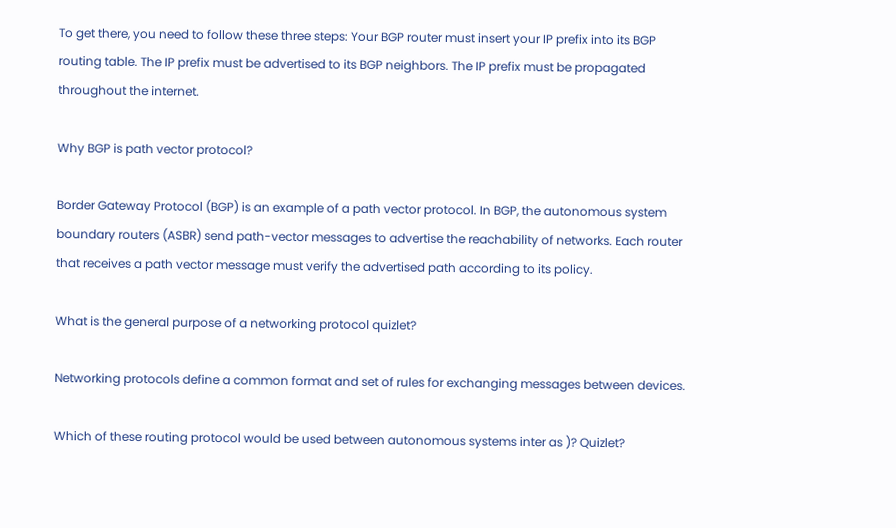To get there, you need to follow these three steps: Your BGP router must insert your IP prefix into its BGP routing table. The IP prefix must be advertised to its BGP neighbors. The IP prefix must be propagated throughout the internet.

Why BGP is path vector protocol?

Border Gateway Protocol (BGP) is an example of a path vector protocol. In BGP, the autonomous system boundary routers (ASBR) send path-vector messages to advertise the reachability of networks. Each router that receives a path vector message must verify the advertised path according to its policy.

What is the general purpose of a networking protocol quizlet?

Networking protocols define a common format and set of rules for exchanging messages between devices.

Which of these routing protocol would be used between autonomous systems inter as )? Quizlet?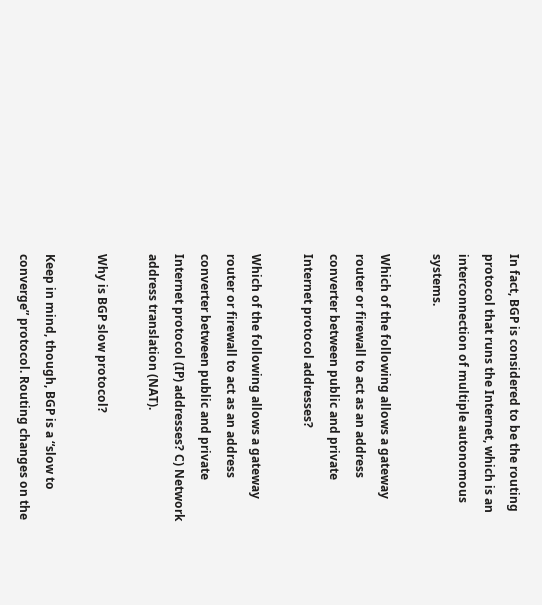In fact, BGP is considered to be the routing protocol that runs the Internet, which is an interconnection of multiple autonomous systems.

Which of the following allows a gateway router or firewall to act as an address converter between public and private Internet protocol addresses?

Which of the following allows a gateway router or firewall to act as an address converter between public and private Internet protocol (IP) addresses? C) Network address translation (NAT).

Why is BGP slow protocol?

Keep in mind, though, BGP is a “slow to converge” protocol. Routing changes on the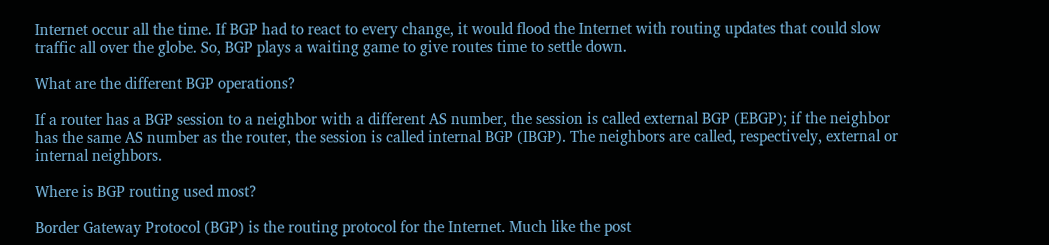Internet occur all the time. If BGP had to react to every change, it would flood the Internet with routing updates that could slow traffic all over the globe. So, BGP plays a waiting game to give routes time to settle down.

What are the different BGP operations?

If a router has a BGP session to a neighbor with a different AS number, the session is called external BGP (EBGP); if the neighbor has the same AS number as the router, the session is called internal BGP (IBGP). The neighbors are called, respectively, external or internal neighbors.

Where is BGP routing used most?

Border Gateway Protocol (BGP) is the routing protocol for the Internet. Much like the post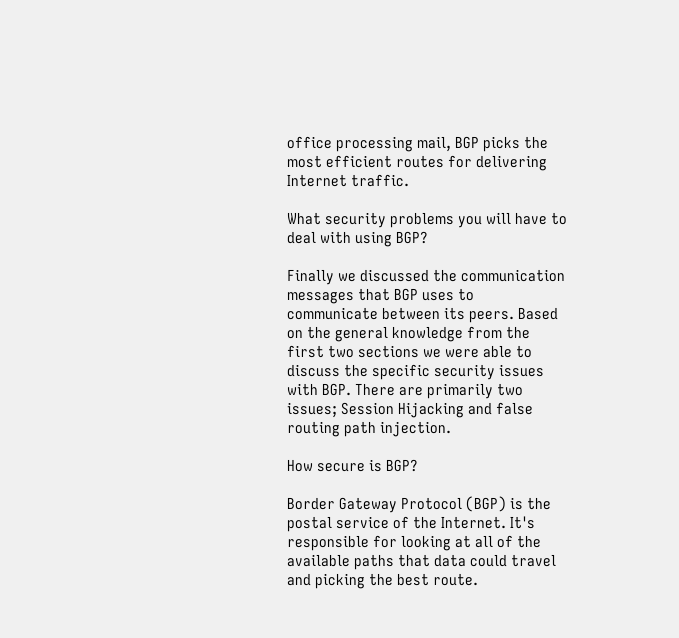office processing mail, BGP picks the most efficient routes for delivering Internet traffic.

What security problems you will have to deal with using BGP?

Finally we discussed the communication messages that BGP uses to communicate between its peers. Based on the general knowledge from the first two sections we were able to discuss the specific security issues with BGP. There are primarily two issues; Session Hijacking and false routing path injection.

How secure is BGP?

Border Gateway Protocol (BGP) is the postal service of the Internet. It's responsible for looking at all of the available paths that data could travel and picking the best route.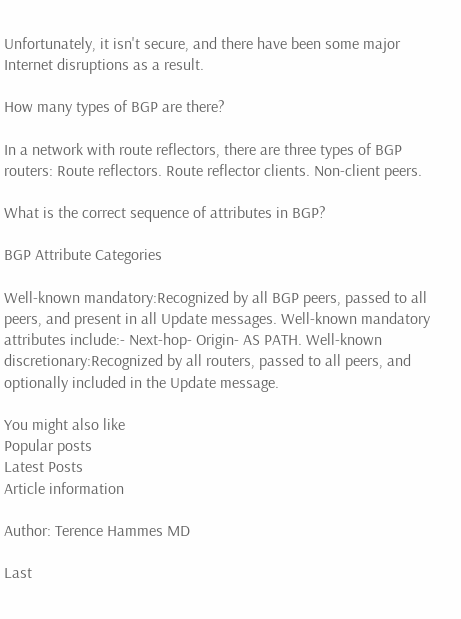Unfortunately, it isn't secure, and there have been some major Internet disruptions as a result.

How many types of BGP are there?

In a network with route reflectors, there are three types of BGP routers: Route reflectors. Route reflector clients. Non-client peers.

What is the correct sequence of attributes in BGP?

BGP Attribute Categories

Well-known mandatory:Recognized by all BGP peers, passed to all peers, and present in all Update messages. Well-known mandatory attributes include:- Next-hop- Origin- AS PATH. Well-known discretionary:Recognized by all routers, passed to all peers, and optionally included in the Update message.

You might also like
Popular posts
Latest Posts
Article information

Author: Terence Hammes MD

Last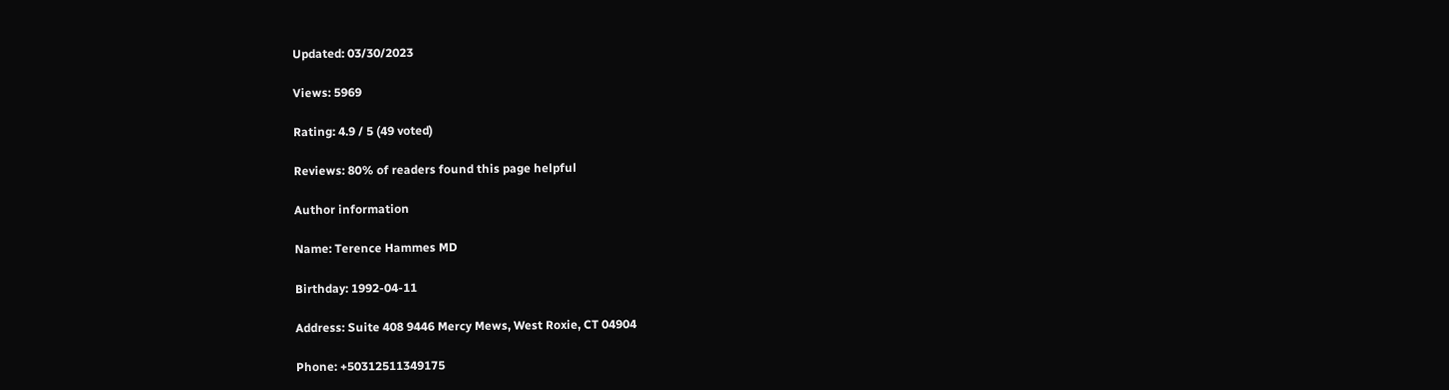Updated: 03/30/2023

Views: 5969

Rating: 4.9 / 5 (49 voted)

Reviews: 80% of readers found this page helpful

Author information

Name: Terence Hammes MD

Birthday: 1992-04-11

Address: Suite 408 9446 Mercy Mews, West Roxie, CT 04904

Phone: +50312511349175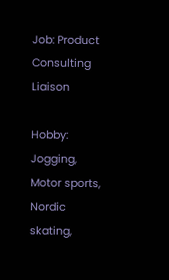Job: Product Consulting Liaison

Hobby: Jogging, Motor sports, Nordic skating,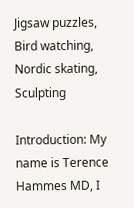Jigsaw puzzles, Bird watching, Nordic skating, Sculpting

Introduction: My name is Terence Hammes MD, I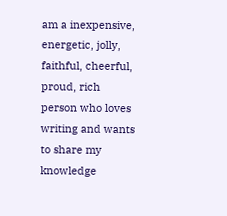am a inexpensive, energetic, jolly, faithful, cheerful, proud, rich person who loves writing and wants to share my knowledge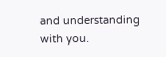and understanding with you.